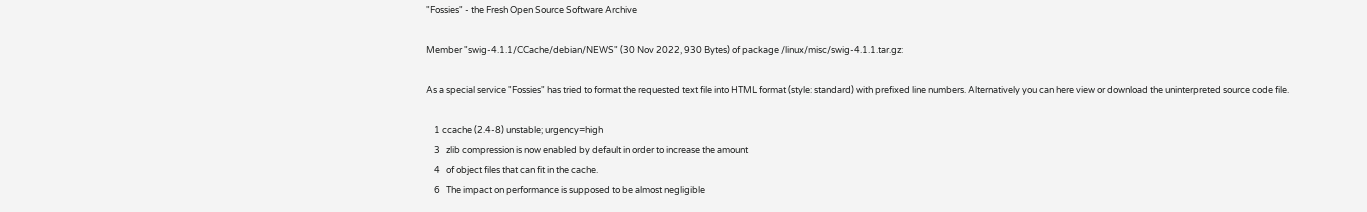"Fossies" - the Fresh Open Source Software Archive

Member "swig-4.1.1/CCache/debian/NEWS" (30 Nov 2022, 930 Bytes) of package /linux/misc/swig-4.1.1.tar.gz:

As a special service "Fossies" has tried to format the requested text file into HTML format (style: standard) with prefixed line numbers. Alternatively you can here view or download the uninterpreted source code file.

    1 ccache (2.4-8) unstable; urgency=high
    3   zlib compression is now enabled by default in order to increase the amount
    4   of object files that can fit in the cache.
    6   The impact on performance is supposed to be almost negligible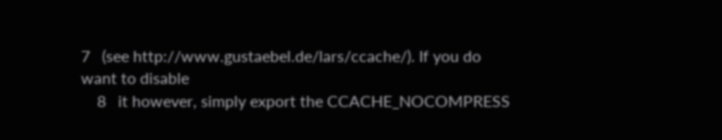7   (see http://www.gustaebel.de/lars/ccache/). If you do want to disable
    8   it however, simply export the CCACHE_NOCOMPRESS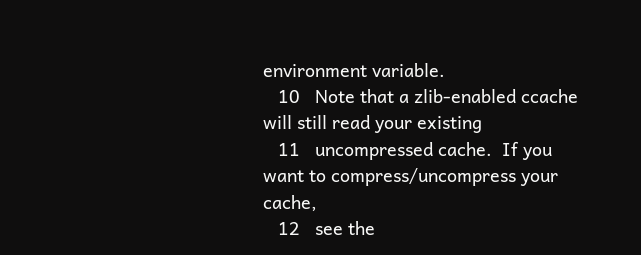environment variable.
   10   Note that a zlib-enabled ccache will still read your existing
   11   uncompressed cache.  If you want to compress/uncompress your cache,
   12   see the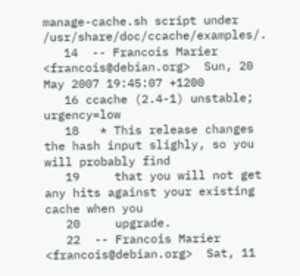manage-cache.sh script under /usr/share/doc/ccache/examples/.
   14  -- Francois Marier <francois@debian.org>  Sun, 20 May 2007 19:45:07 +1200
   16 ccache (2.4-1) unstable; urgency=low
   18   * This release changes the hash input slighly, so you will probably find
   19     that you will not get any hits against your existing cache when you
   20     upgrade.
   22  -- Francois Marier <francois@debian.org>  Sat, 11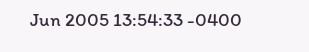Jun 2005 13:54:33 -0400